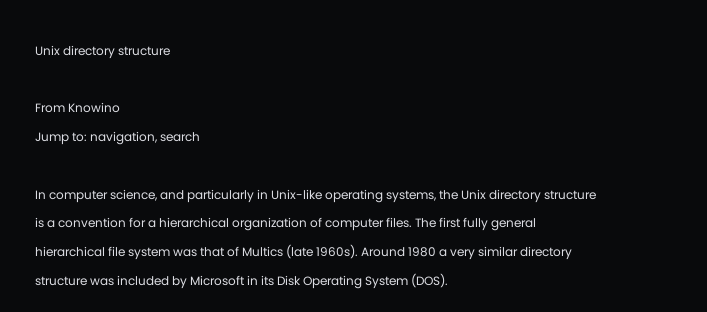Unix directory structure

From Knowino
Jump to: navigation, search

In computer science, and particularly in Unix-like operating systems, the Unix directory structure is a convention for a hierarchical organization of computer files. The first fully general hierarchical file system was that of Multics (late 1960s). Around 1980 a very similar directory structure was included by Microsoft in its Disk Operating System (DOS).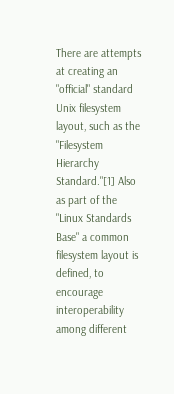There are attempts at creating an "official" standard Unix filesystem layout, such as the "Filesystem Hierarchy Standard."[1] Also as part of the "Linux Standards Base" a common filesystem layout is defined, to encourage interoperability among different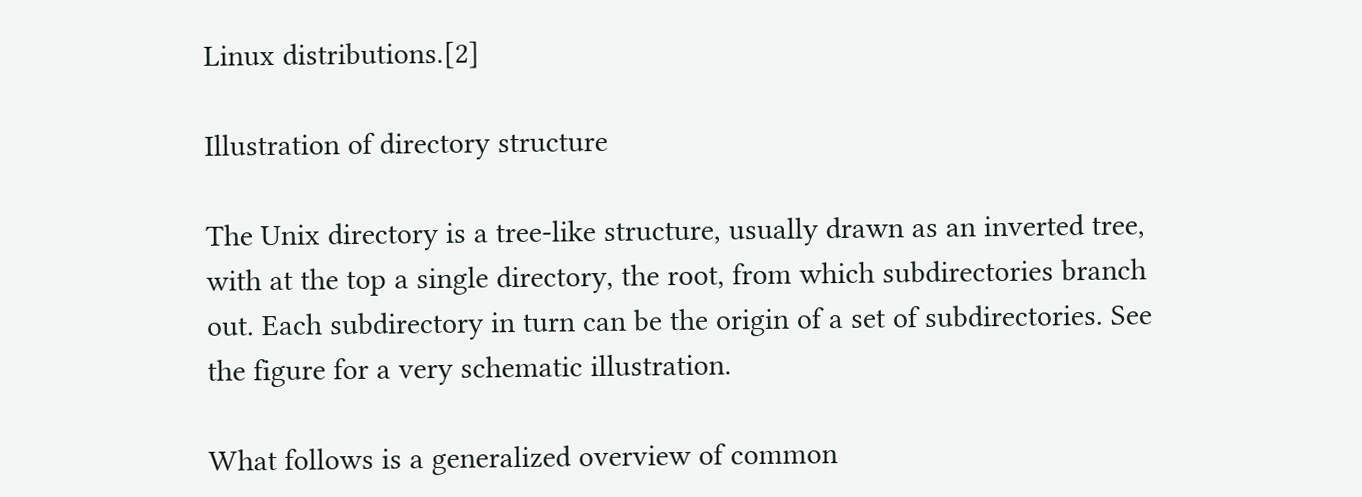Linux distributions.[2]

Illustration of directory structure

The Unix directory is a tree-like structure, usually drawn as an inverted tree, with at the top a single directory, the root, from which subdirectories branch out. Each subdirectory in turn can be the origin of a set of subdirectories. See the figure for a very schematic illustration.

What follows is a generalized overview of common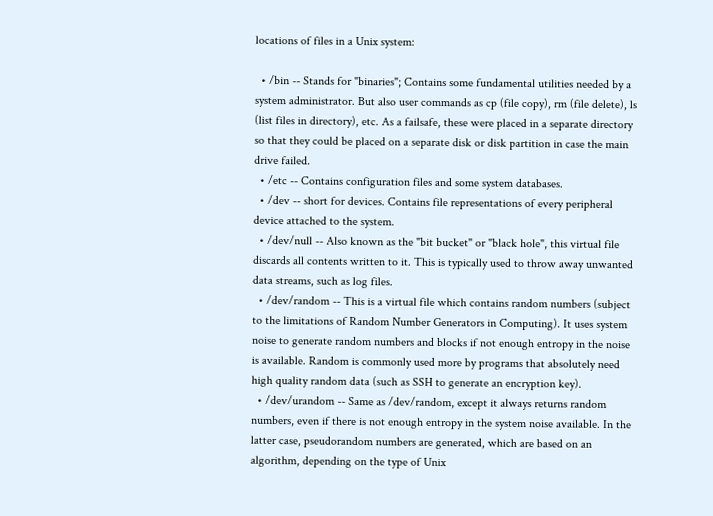locations of files in a Unix system:

  • /bin -- Stands for "binaries"; Contains some fundamental utilities needed by a system administrator. But also user commands as cp (file copy), rm (file delete), ls (list files in directory), etc. As a failsafe, these were placed in a separate directory so that they could be placed on a separate disk or disk partition in case the main drive failed.
  • /etc -- Contains configuration files and some system databases.
  • /dev -- short for devices. Contains file representations of every peripheral device attached to the system.
  • /dev/null -- Also known as the "bit bucket" or "black hole", this virtual file discards all contents written to it. This is typically used to throw away unwanted data streams, such as log files.
  • /dev/random -- This is a virtual file which contains random numbers (subject to the limitations of Random Number Generators in Computing). It uses system noise to generate random numbers and blocks if not enough entropy in the noise is available. Random is commonly used more by programs that absolutely need high quality random data (such as SSH to generate an encryption key).
  • /dev/urandom -- Same as /dev/random, except it always returns random numbers, even if there is not enough entropy in the system noise available. In the latter case, pseudorandom numbers are generated, which are based on an algorithm, depending on the type of Unix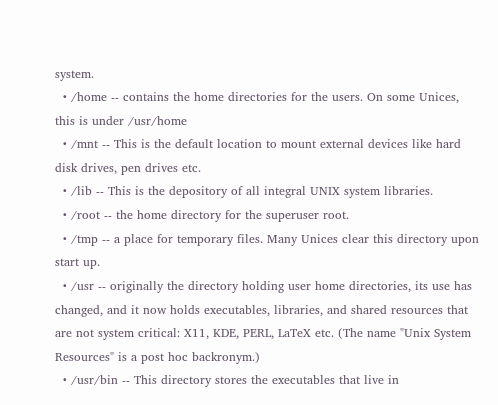system.
  • /home -- contains the home directories for the users. On some Unices, this is under /usr/home
  • /mnt -- This is the default location to mount external devices like hard disk drives, pen drives etc.
  • /lib -- This is the depository of all integral UNIX system libraries.
  • /root -- the home directory for the superuser root.
  • /tmp -- a place for temporary files. Many Unices clear this directory upon start up.
  • /usr -- originally the directory holding user home directories, its use has changed, and it now holds executables, libraries, and shared resources that are not system critical: X11, KDE, PERL, LaTeX etc. (The name "Unix System Resources" is a post hoc backronym.)
  • /usr/bin -- This directory stores the executables that live in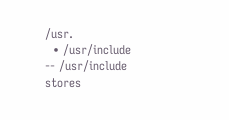/usr.
  • /usr/include -- /usr/include stores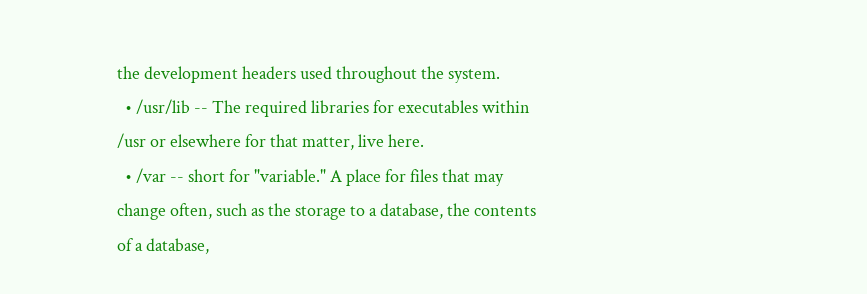the development headers used throughout the system.
  • /usr/lib -- The required libraries for executables within /usr or elsewhere for that matter, live here.
  • /var -- short for "variable." A place for files that may change often, such as the storage to a database, the contents of a database,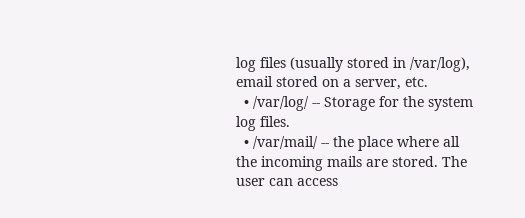log files (usually stored in /var/log), email stored on a server, etc.
  • /var/log/ -- Storage for the system log files.
  • /var/mail/ -- the place where all the incoming mails are stored. The user can access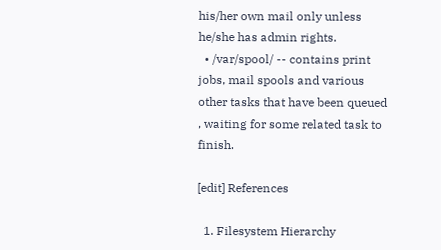his/her own mail only unless he/she has admin rights.
  • /var/spool/ -- contains print jobs, mail spools and various other tasks that have been queued , waiting for some related task to finish.

[edit] References

  1. Filesystem Hierarchy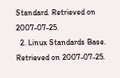Standard. Retrieved on 2007-07-25.
  2. Linux Standards Base. Retrieved on 2007-07-25.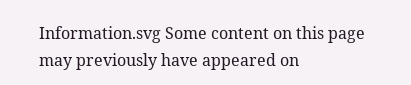Information.svg Some content on this page may previously have appeared on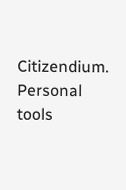Citizendium.
Personal tools